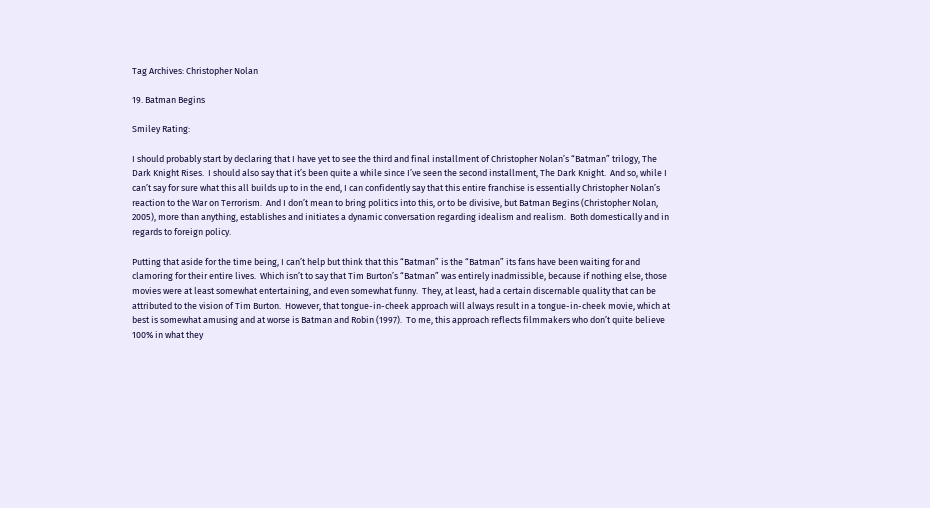Tag Archives: Christopher Nolan

19. Batman Begins

Smiley Rating:

I should probably start by declaring that I have yet to see the third and final installment of Christopher Nolan’s “Batman” trilogy, The Dark Knight Rises.  I should also say that it’s been quite a while since I’ve seen the second installment, The Dark Knight.  And so, while I can’t say for sure what this all builds up to in the end, I can confidently say that this entire franchise is essentially Christopher Nolan’s reaction to the War on Terrorism.  And I don’t mean to bring politics into this, or to be divisive, but Batman Begins (Christopher Nolan, 2005), more than anything, establishes and initiates a dynamic conversation regarding idealism and realism.  Both domestically and in regards to foreign policy.

Putting that aside for the time being, I can’t help but think that this “Batman” is the “Batman” its fans have been waiting for and clamoring for their entire lives.  Which isn’t to say that Tim Burton’s “Batman” was entirely inadmissible, because if nothing else, those movies were at least somewhat entertaining, and even somewhat funny.  They, at least, had a certain discernable quality that can be attributed to the vision of Tim Burton.  However, that tongue-in-cheek approach will always result in a tongue-in-cheek movie, which at best is somewhat amusing and at worse is Batman and Robin (1997).  To me, this approach reflects filmmakers who don’t quite believe 100% in what they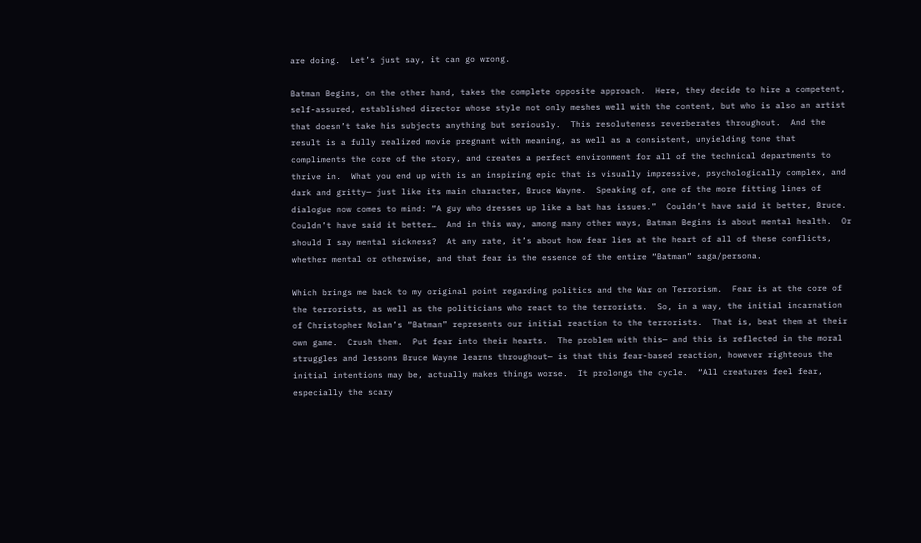are doing.  Let’s just say, it can go wrong.

Batman Begins, on the other hand, takes the complete opposite approach.  Here, they decide to hire a competent, self-assured, established director whose style not only meshes well with the content, but who is also an artist that doesn’t take his subjects anything but seriously.  This resoluteness reverberates throughout.  And the result is a fully realized movie pregnant with meaning, as well as a consistent, unyielding tone that compliments the core of the story, and creates a perfect environment for all of the technical departments to thrive in.  What you end up with is an inspiring epic that is visually impressive, psychologically complex, and dark and gritty— just like its main character, Bruce Wayne.  Speaking of, one of the more fitting lines of dialogue now comes to mind: “A guy who dresses up like a bat has issues.”  Couldn’t have said it better, Bruce.  Couldn’t have said it better…  And in this way, among many other ways, Batman Begins is about mental health.  Or should I say mental sickness?  At any rate, it’s about how fear lies at the heart of all of these conflicts, whether mental or otherwise, and that fear is the essence of the entire “Batman” saga/persona.

Which brings me back to my original point regarding politics and the War on Terrorism.  Fear is at the core of the terrorists, as well as the politicians who react to the terrorists.  So, in a way, the initial incarnation of Christopher Nolan’s “Batman” represents our initial reaction to the terrorists.  That is, beat them at their own game.  Crush them.  Put fear into their hearts.  The problem with this— and this is reflected in the moral struggles and lessons Bruce Wayne learns throughout— is that this fear-based reaction, however righteous the initial intentions may be, actually makes things worse.  It prolongs the cycle.  “All creatures feel fear, especially the scary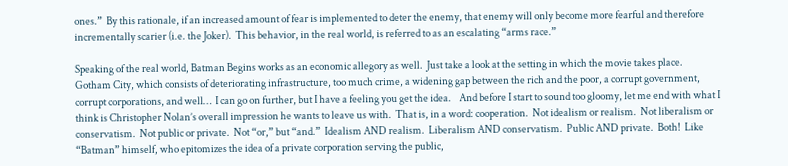ones.”  By this rationale, if an increased amount of fear is implemented to deter the enemy, that enemy will only become more fearful and therefore incrementally scarier (i.e. the Joker).  This behavior, in the real world, is referred to as an escalating “arms race.”

Speaking of the real world, Batman Begins works as an economic allegory as well.  Just take a look at the setting in which the movie takes place.  Gotham City, which consists of deteriorating infrastructure, too much crime, a widening gap between the rich and the poor, a corrupt government, corrupt corporations, and well…  I can go on further, but I have a feeling you get the idea.    And before I start to sound too gloomy, let me end with what I think is Christopher Nolan’s overall impression he wants to leave us with.  That is, in a word: cooperation.  Not idealism or realism.  Not liberalism or conservatism.  Not public or private.  Not “or,” but “and.”  Idealism AND realism.  Liberalism AND conservatism.  Public AND private.  Both!  Like “Batman” himself, who epitomizes the idea of a private corporation serving the public,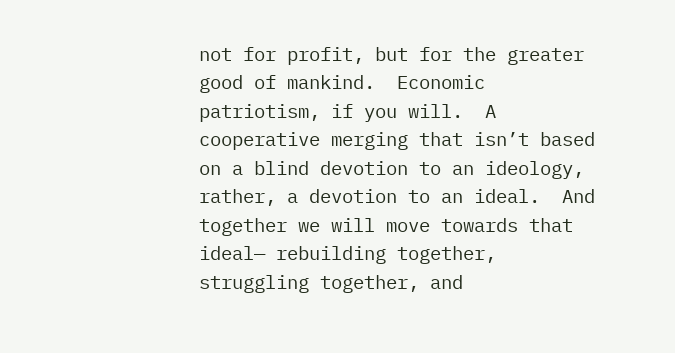not for profit, but for the greater good of mankind.  Economic patriotism, if you will.  A cooperative merging that isn’t based on a blind devotion to an ideology, rather, a devotion to an ideal.  And together we will move towards that ideal— rebuilding together, struggling together, and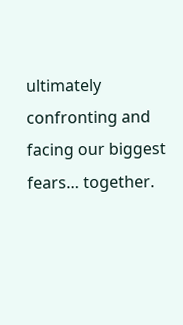ultimately confronting and facing our biggest fears… together.